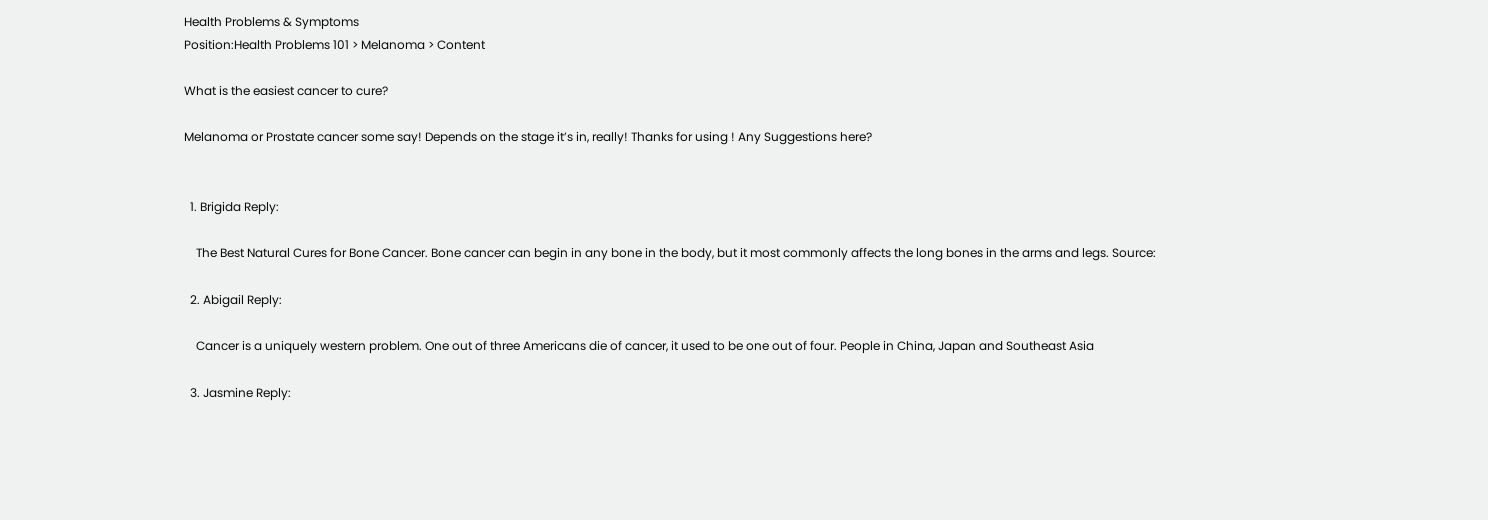Health Problems & Symptoms
Position:Health Problems 101 > Melanoma > Content

What is the easiest cancer to cure?

Melanoma or Prostate cancer some say! Depends on the stage it’s in, really! Thanks for using ! Any Suggestions here?


  1. Brigida Reply:

    The Best Natural Cures for Bone Cancer. Bone cancer can begin in any bone in the body, but it most commonly affects the long bones in the arms and legs. Source:

  2. Abigail Reply:

    Cancer is a uniquely western problem. One out of three Americans die of cancer, it used to be one out of four. People in China, Japan and Southeast Asia

  3. Jasmine Reply: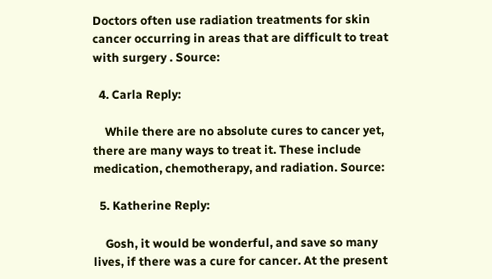Doctors often use radiation treatments for skin cancer occurring in areas that are difficult to treat with surgery . Source:

  4. Carla Reply:

    While there are no absolute cures to cancer yet, there are many ways to treat it. These include medication, chemotherapy, and radiation. Source:

  5. Katherine Reply:

    Gosh, it would be wonderful, and save so many lives, if there was a cure for cancer. At the present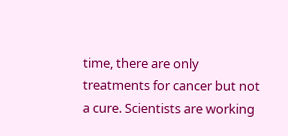time, there are only treatments for cancer but not a cure. Scientists are working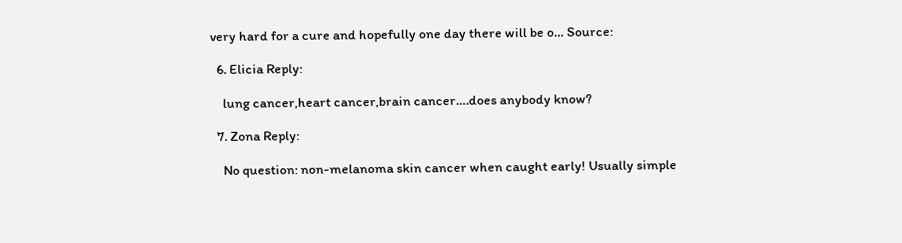very hard for a cure and hopefully one day there will be o… Source:

  6. Elicia Reply:

    lung cancer,heart cancer,brain cancer….does anybody know?

  7. Zona Reply:

    No question: non-melanoma skin cancer when caught early! Usually simple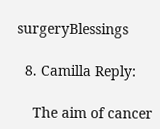surgeryBlessings

  8. Camilla Reply:

    The aim of cancer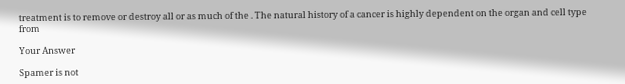treatment is to remove or destroy all or as much of the . The natural history of a cancer is highly dependent on the organ and cell type from

Your Answer

Spamer is not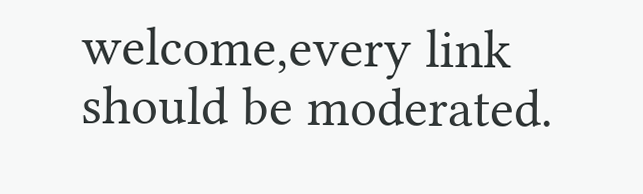welcome,every link should be moderated.